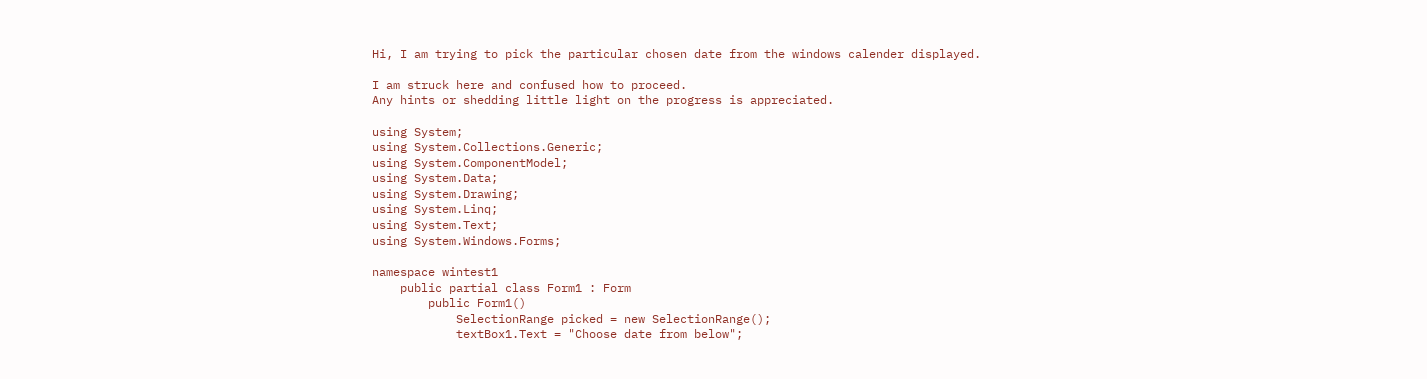Hi, I am trying to pick the particular chosen date from the windows calender displayed.

I am struck here and confused how to proceed.
Any hints or shedding little light on the progress is appreciated.

using System;
using System.Collections.Generic;
using System.ComponentModel;
using System.Data;
using System.Drawing;
using System.Linq;
using System.Text;
using System.Windows.Forms;

namespace wintest1
    public partial class Form1 : Form
        public Form1()
            SelectionRange picked = new SelectionRange();
            textBox1.Text = "Choose date from below";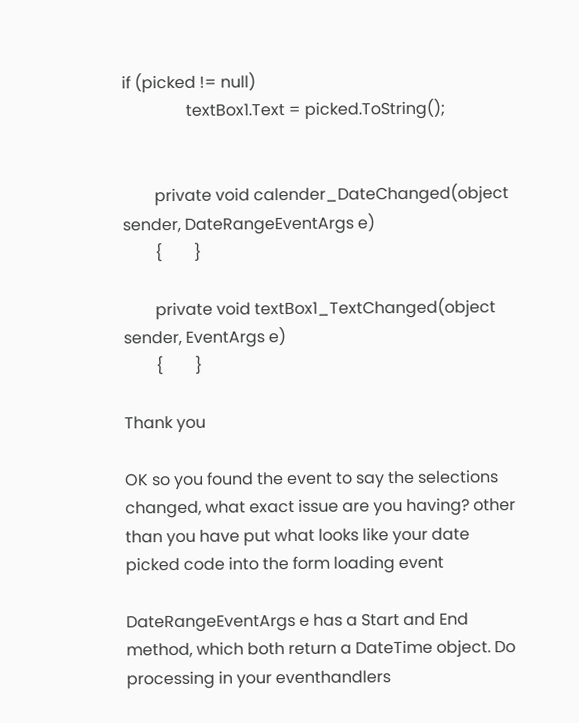if (picked != null)
                textBox1.Text = picked.ToString();


        private void calender_DateChanged(object sender, DateRangeEventArgs e)
        {        }

        private void textBox1_TextChanged(object sender, EventArgs e)
        {        }

Thank you

OK so you found the event to say the selections changed, what exact issue are you having? other than you have put what looks like your date picked code into the form loading event

DateRangeEventArgs e has a Start and End method, which both return a DateTime object. Do processing in your eventhandlers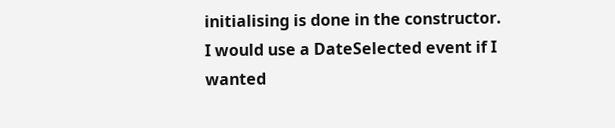initialising is done in the constructor.
I would use a DateSelected event if I wanted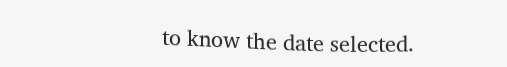to know the date selected.